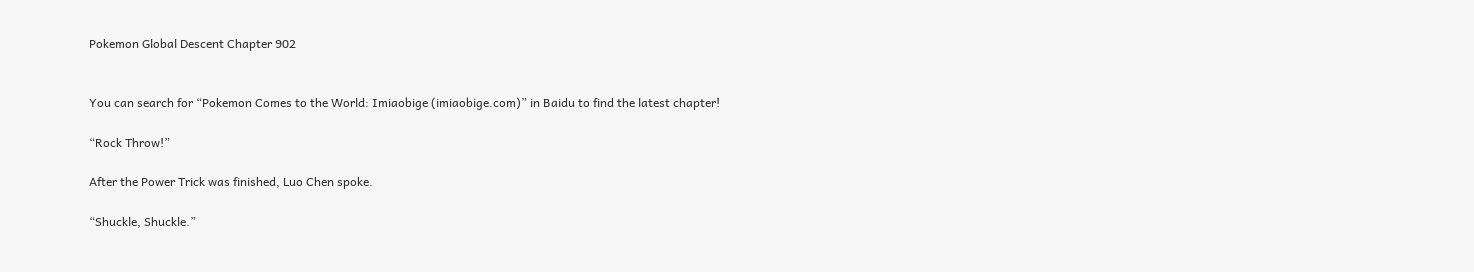Pokemon Global Descent Chapter 902


You can search for “Pokemon Comes to the World: Imiaobige (imiaobige.com)” in Baidu to find the latest chapter!

“Rock Throw!”

After the Power Trick was finished, Luo Chen spoke.

“Shuckle, Shuckle.”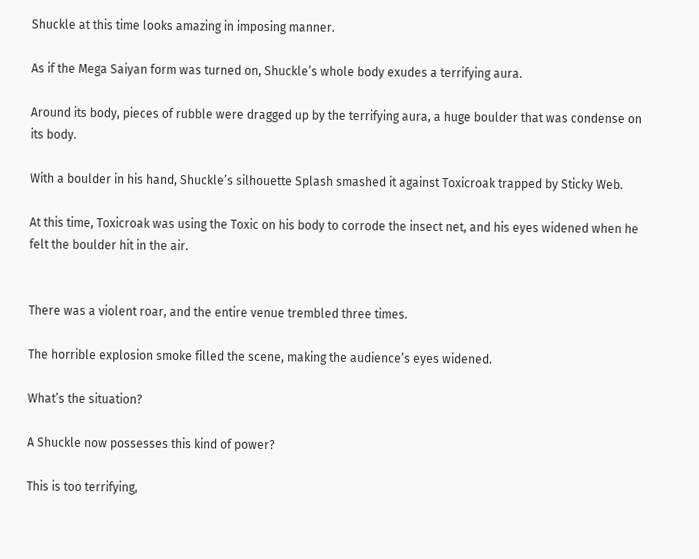Shuckle at this time looks amazing in imposing manner.

As if the Mega Saiyan form was turned on, Shuckle’s whole body exudes a terrifying aura.

Around its body, pieces of rubble were dragged up by the terrifying aura, a huge boulder that was condense on its body.

With a boulder in his hand, Shuckle’s silhouette Splash smashed it against Toxicroak trapped by Sticky Web.

At this time, Toxicroak was using the Toxic on his body to corrode the insect net, and his eyes widened when he felt the boulder hit in the air.


There was a violent roar, and the entire venue trembled three times.

The horrible explosion smoke filled the scene, making the audience’s eyes widened.

What’s the situation?

A Shuckle now possesses this kind of power?

This is too terrifying,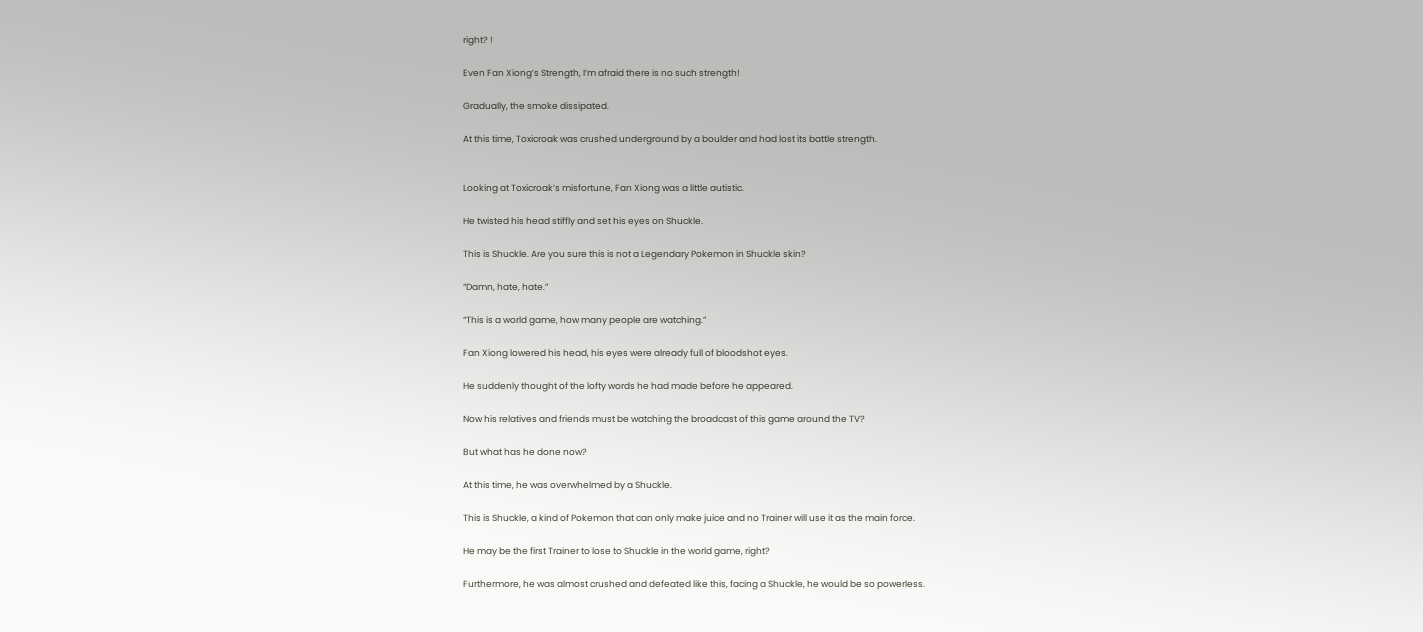right? !

Even Fan Xiong’s Strength, I’m afraid there is no such strength!

Gradually, the smoke dissipated.

At this time, Toxicroak was crushed underground by a boulder and had lost its battle strength.


Looking at Toxicroak’s misfortune, Fan Xiong was a little autistic.

He twisted his head stiffly and set his eyes on Shuckle.

This is Shuckle. Are you sure this is not a Legendary Pokemon in Shuckle skin?

“Damn, hate, hate.”

“This is a world game, how many people are watching.”

Fan Xiong lowered his head, his eyes were already full of bloodshot eyes.

He suddenly thought of the lofty words he had made before he appeared.

Now his relatives and friends must be watching the broadcast of this game around the TV?

But what has he done now?

At this time, he was overwhelmed by a Shuckle.

This is Shuckle, a kind of Pokemon that can only make juice and no Trainer will use it as the main force.

He may be the first Trainer to lose to Shuckle in the world game, right?

Furthermore, he was almost crushed and defeated like this, facing a Shuckle, he would be so powerless.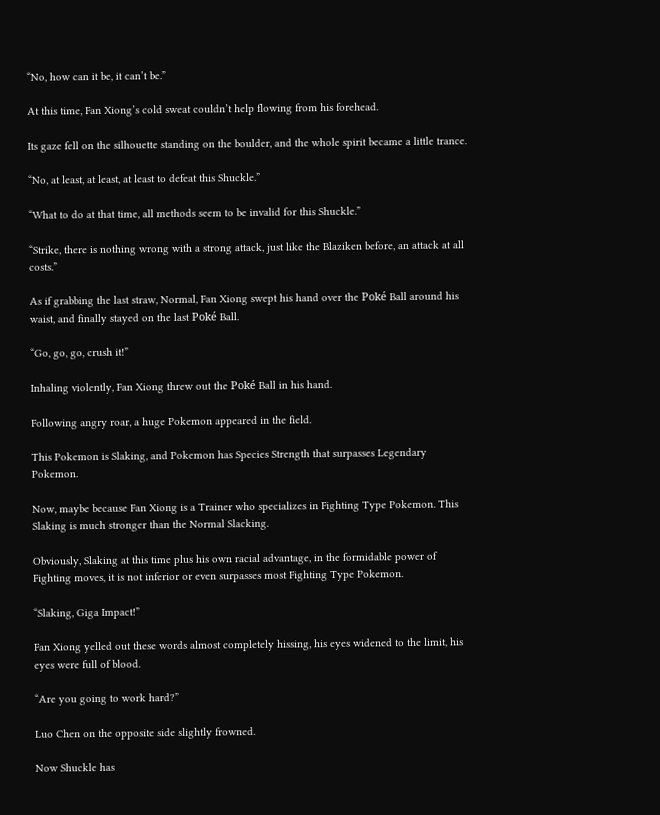“No, how can it be, it can’t be.”

At this time, Fan Xiong’s cold sweat couldn’t help flowing from his forehead.

Its gaze fell on the silhouette standing on the boulder, and the whole spirit became a little trance.

“No, at least, at least, at least to defeat this Shuckle.”

“What to do at that time, all methods seem to be invalid for this Shuckle.”

“Strike, there is nothing wrong with a strong attack, just like the Blaziken before, an attack at all costs.”

As if grabbing the last straw, Normal, Fan Xiong swept his hand over the Poké Ball around his waist, and finally stayed on the last Poké Ball.

“Go, go, go, crush it!”

Inhaling violently, Fan Xiong threw out the Poké Ball in his hand.

Following angry roar, a huge Pokemon appeared in the field.

This Pokemon is Slaking, and Pokemon has Species Strength that surpasses Legendary Pokemon.

Now, maybe because Fan Xiong is a Trainer who specializes in Fighting Type Pokemon. This Slaking is much stronger than the Normal Slacking.

Obviously, Slaking at this time plus his own racial advantage, in the formidable power of Fighting moves, it is not inferior or even surpasses most Fighting Type Pokemon.

“Slaking, Giga Impact!”

Fan Xiong yelled out these words almost completely hissing, his eyes widened to the limit, his eyes were full of blood.

“Are you going to work hard?”

Luo Chen on the opposite side slightly frowned.

Now Shuckle has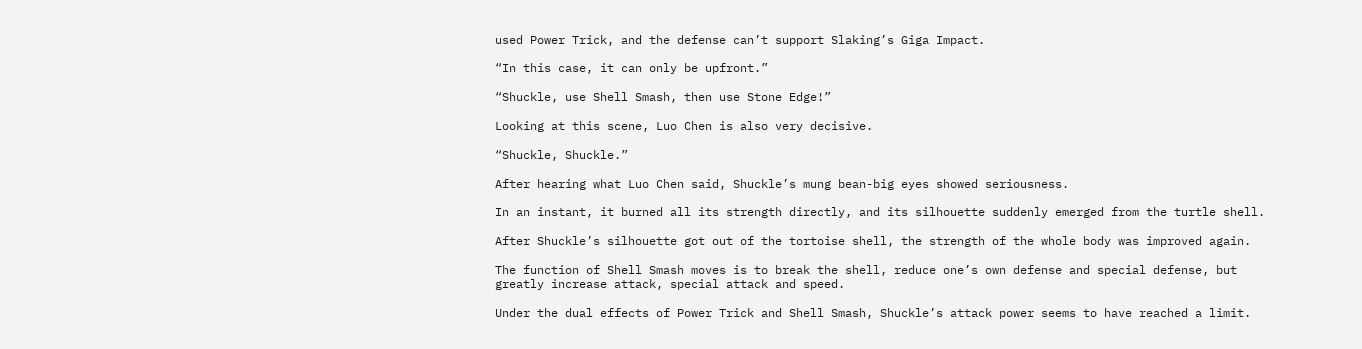used Power Trick, and the defense can’t support Slaking’s Giga Impact.

“In this case, it can only be upfront.”

“Shuckle, use Shell Smash, then use Stone Edge!”

Looking at this scene, Luo Chen is also very decisive.

“Shuckle, Shuckle.”

After hearing what Luo Chen said, Shuckle’s mung bean-big eyes showed seriousness.

In an instant, it burned all its strength directly, and its silhouette suddenly emerged from the turtle shell.

After Shuckle’s silhouette got out of the tortoise shell, the strength of the whole body was improved again.

The function of Shell Smash moves is to break the shell, reduce one’s own defense and special defense, but greatly increase attack, special attack and speed.

Under the dual effects of Power Trick and Shell Smash, Shuckle’s attack power seems to have reached a limit.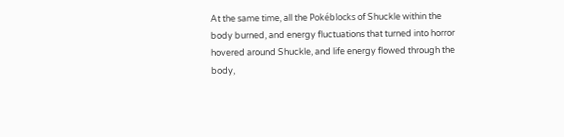At the same time, all the Pokéblocks of Shuckle within the body burned, and energy fluctuations that turned into horror hovered around Shuckle, and life energy flowed through the body,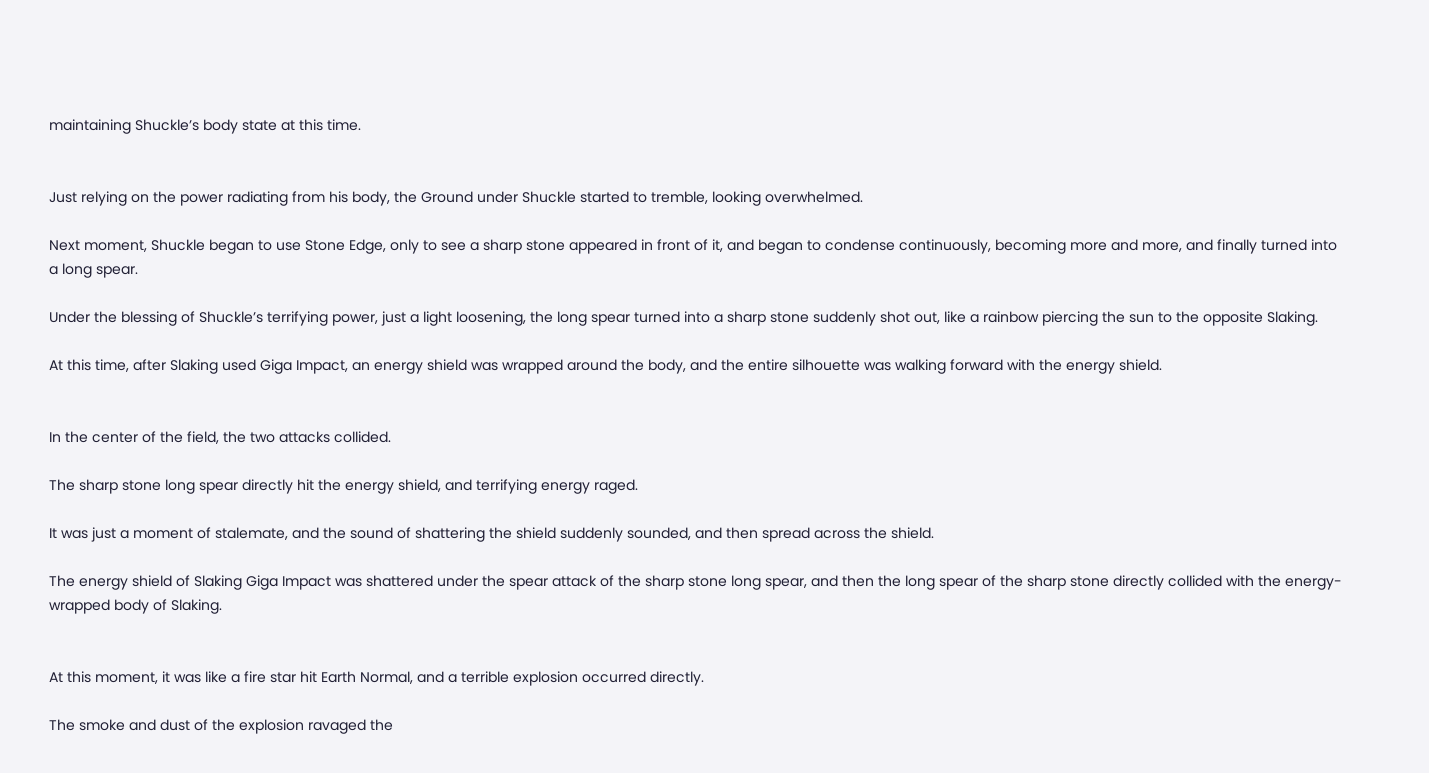maintaining Shuckle’s body state at this time.


Just relying on the power radiating from his body, the Ground under Shuckle started to tremble, looking overwhelmed.

Next moment, Shuckle began to use Stone Edge, only to see a sharp stone appeared in front of it, and began to condense continuously, becoming more and more, and finally turned into a long spear.

Under the blessing of Shuckle’s terrifying power, just a light loosening, the long spear turned into a sharp stone suddenly shot out, like a rainbow piercing the sun to the opposite Slaking.

At this time, after Slaking used Giga Impact, an energy shield was wrapped around the body, and the entire silhouette was walking forward with the energy shield.


In the center of the field, the two attacks collided.

The sharp stone long spear directly hit the energy shield, and terrifying energy raged.

It was just a moment of stalemate, and the sound of shattering the shield suddenly sounded, and then spread across the shield.

The energy shield of Slaking Giga Impact was shattered under the spear attack of the sharp stone long spear, and then the long spear of the sharp stone directly collided with the energy-wrapped body of Slaking.


At this moment, it was like a fire star hit Earth Normal, and a terrible explosion occurred directly.

The smoke and dust of the explosion ravaged the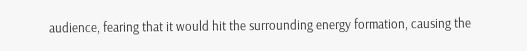audience, fearing that it would hit the surrounding energy formation, causing the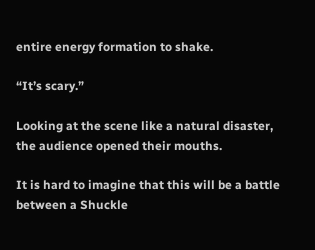entire energy formation to shake.

“It’s scary.”

Looking at the scene like a natural disaster, the audience opened their mouths.

It is hard to imagine that this will be a battle between a Shuckle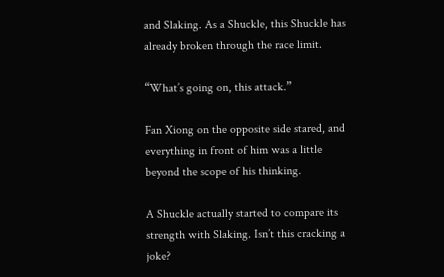and Slaking. As a Shuckle, this Shuckle has already broken through the race limit.

“What’s going on, this attack.”

Fan Xiong on the opposite side stared, and everything in front of him was a little beyond the scope of his thinking.

A Shuckle actually started to compare its strength with Slaking. Isn’t this cracking a joke?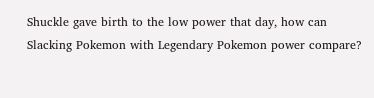Shuckle gave birth to the low power that day, how can Slacking Pokemon with Legendary Pokemon power compare?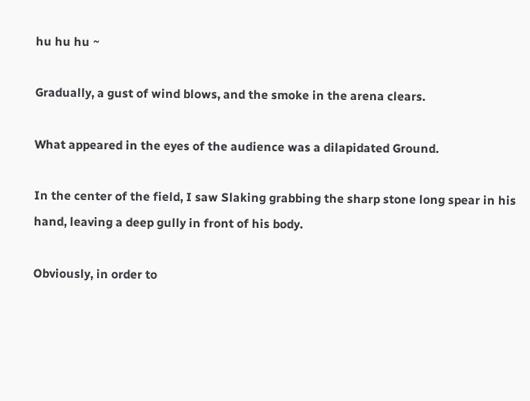hu hu hu ~

Gradually, a gust of wind blows, and the smoke in the arena clears.

What appeared in the eyes of the audience was a dilapidated Ground.

In the center of the field, I saw Slaking grabbing the sharp stone long spear in his hand, leaving a deep gully in front of his body.

Obviously, in order to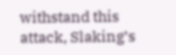withstand this attack, Slaking’s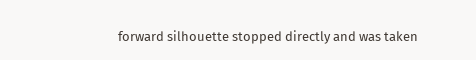forward silhouette stopped directly and was taken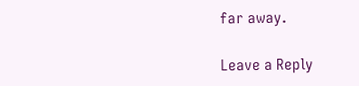far away.

Leave a Reply